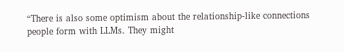“There is also some optimism about the relationship-like connections people form with LLMs. They might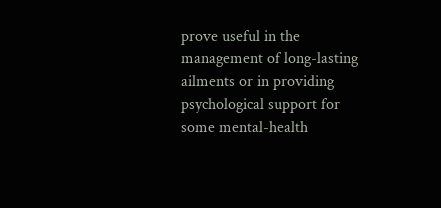prove useful in the management of long-lasting ailments or in providing psychological support for some mental-health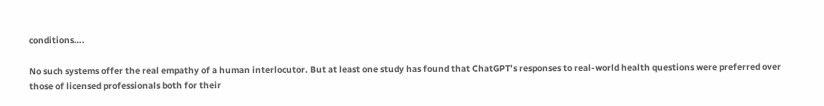conditions….

No such systems offer the real empathy of a human interlocutor. But at least one study has found that ChatGPT’s responses to real-world health questions were preferred over those of licensed professionals both for their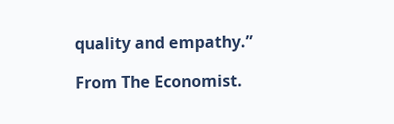quality and empathy.”

From The Economist.